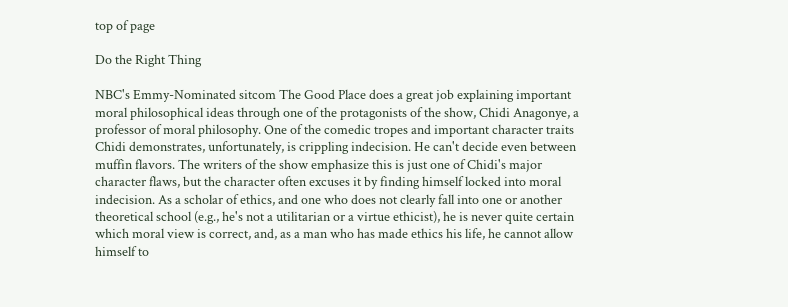top of page

Do the Right Thing

NBC's Emmy-Nominated sitcom The Good Place does a great job explaining important moral philosophical ideas through one of the protagonists of the show, Chidi Anagonye, a professor of moral philosophy. One of the comedic tropes and important character traits Chidi demonstrates, unfortunately, is crippling indecision. He can't decide even between muffin flavors. The writers of the show emphasize this is just one of Chidi's major character flaws, but the character often excuses it by finding himself locked into moral indecision. As a scholar of ethics, and one who does not clearly fall into one or another theoretical school (e.g., he's not a utilitarian or a virtue ethicist), he is never quite certain which moral view is correct, and, as a man who has made ethics his life, he cannot allow himself to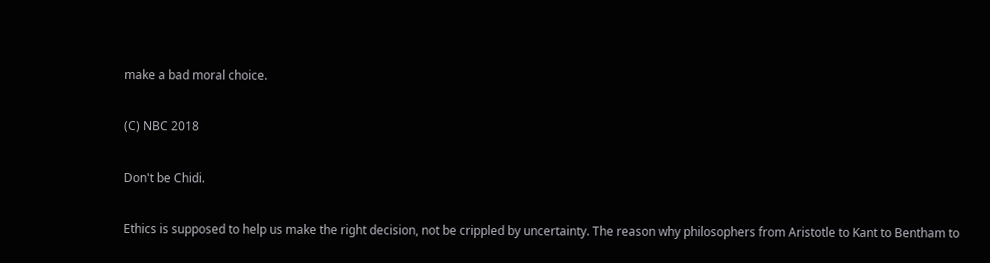make a bad moral choice.

(C) NBC 2018

Don't be Chidi.

Ethics is supposed to help us make the right decision, not be crippled by uncertainty. The reason why philosophers from Aristotle to Kant to Bentham to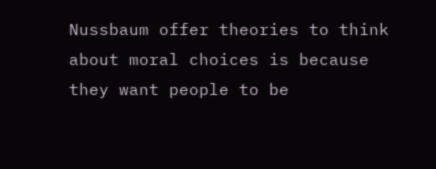Nussbaum offer theories to think about moral choices is because they want people to be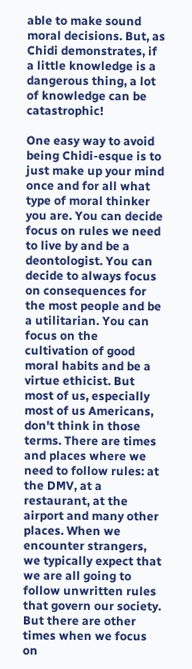able to make sound moral decisions. But, as Chidi demonstrates, if a little knowledge is a dangerous thing, a lot of knowledge can be catastrophic!

One easy way to avoid being Chidi-esque is to just make up your mind once and for all what type of moral thinker you are. You can decide focus on rules we need to live by and be a deontologist. You can decide to always focus on consequences for the most people and be a utilitarian. You can focus on the cultivation of good moral habits and be a virtue ethicist. But most of us, especially most of us Americans, don't think in those terms. There are times and places where we need to follow rules: at the DMV, at a restaurant, at the airport and many other places. When we encounter strangers, we typically expect that we are all going to follow unwritten rules that govern our society. But there are other times when we focus on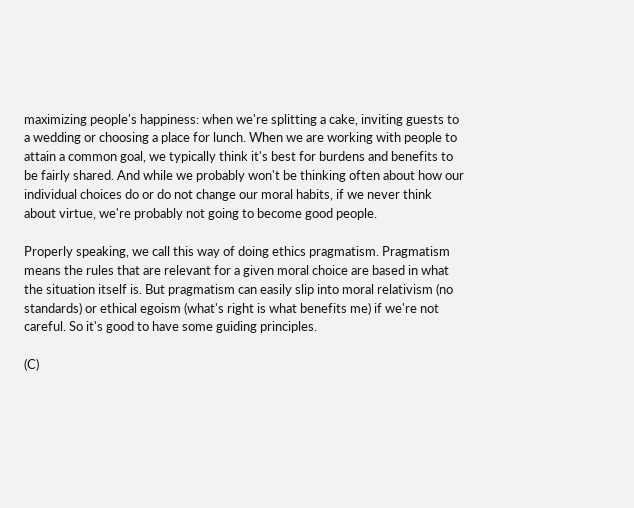maximizing people's happiness: when we're splitting a cake, inviting guests to a wedding or choosing a place for lunch. When we are working with people to attain a common goal, we typically think it's best for burdens and benefits to be fairly shared. And while we probably won't be thinking often about how our individual choices do or do not change our moral habits, if we never think about virtue, we're probably not going to become good people.

Properly speaking, we call this way of doing ethics pragmatism. Pragmatism means the rules that are relevant for a given moral choice are based in what the situation itself is. But pragmatism can easily slip into moral relativism (no standards) or ethical egoism (what's right is what benefits me) if we're not careful. So it's good to have some guiding principles.

(C)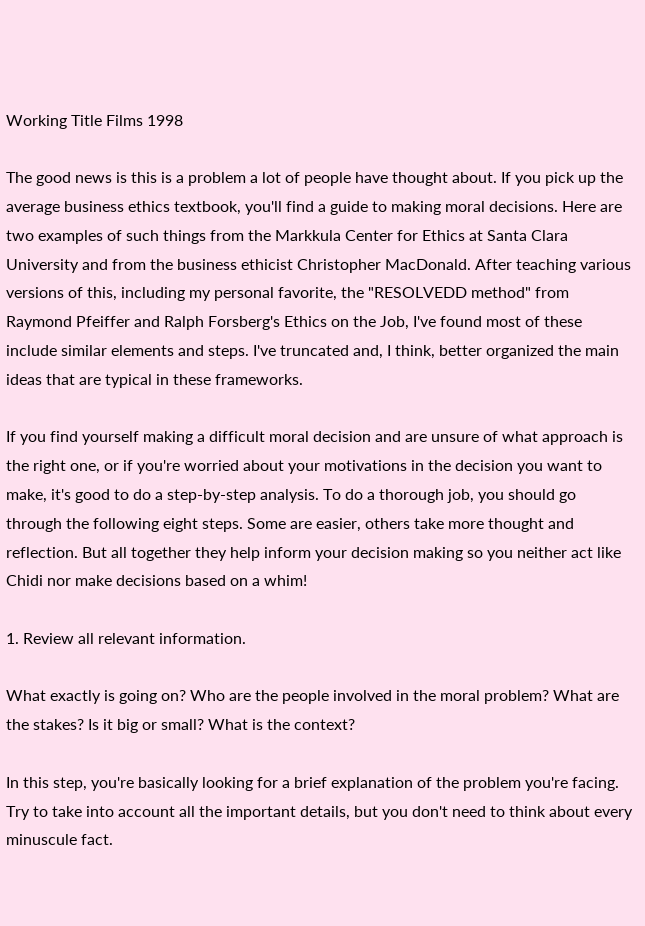Working Title Films 1998

The good news is this is a problem a lot of people have thought about. If you pick up the average business ethics textbook, you'll find a guide to making moral decisions. Here are two examples of such things from the Markkula Center for Ethics at Santa Clara University and from the business ethicist Christopher MacDonald. After teaching various versions of this, including my personal favorite, the "RESOLVEDD method" from Raymond Pfeiffer and Ralph Forsberg's Ethics on the Job, I've found most of these include similar elements and steps. I've truncated and, I think, better organized the main ideas that are typical in these frameworks.

If you find yourself making a difficult moral decision and are unsure of what approach is the right one, or if you're worried about your motivations in the decision you want to make, it's good to do a step-by-step analysis. To do a thorough job, you should go through the following eight steps. Some are easier, others take more thought and reflection. But all together they help inform your decision making so you neither act like Chidi nor make decisions based on a whim!

1. Review all relevant information.

What exactly is going on? Who are the people involved in the moral problem? What are the stakes? Is it big or small? What is the context?

In this step, you're basically looking for a brief explanation of the problem you're facing. Try to take into account all the important details, but you don't need to think about every minuscule fact.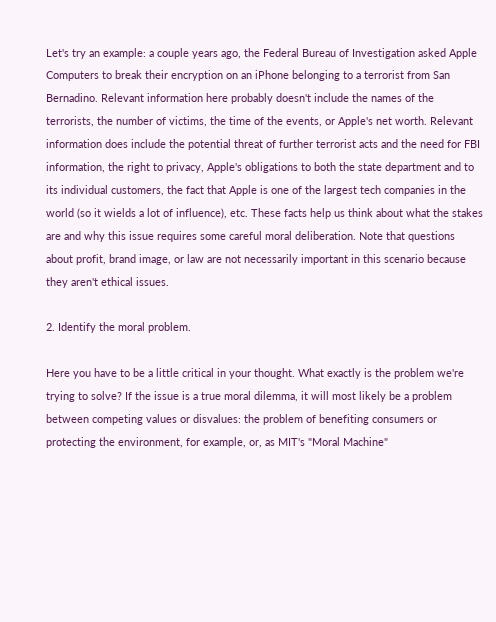Let's try an example: a couple years ago, the Federal Bureau of Investigation asked Apple Computers to break their encryption on an iPhone belonging to a terrorist from San Bernadino. Relevant information here probably doesn't include the names of the terrorists, the number of victims, the time of the events, or Apple's net worth. Relevant information does include the potential threat of further terrorist acts and the need for FBI information, the right to privacy, Apple's obligations to both the state department and to its individual customers, the fact that Apple is one of the largest tech companies in the world (so it wields a lot of influence), etc. These facts help us think about what the stakes are and why this issue requires some careful moral deliberation. Note that questions about profit, brand image, or law are not necessarily important in this scenario because they aren't ethical issues.

2. Identify the moral problem.

Here you have to be a little critical in your thought. What exactly is the problem we're trying to solve? If the issue is a true moral dilemma, it will most likely be a problem between competing values or disvalues: the problem of benefiting consumers or protecting the environment, for example, or, as MIT's "Moral Machine"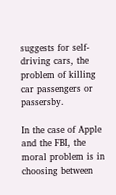suggests for self-driving cars, the problem of killing car passengers or passersby.

In the case of Apple and the FBI, the moral problem is in choosing between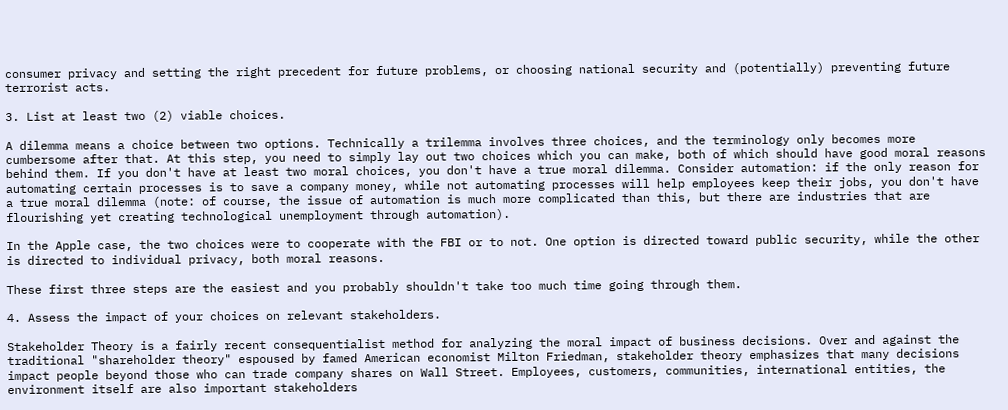consumer privacy and setting the right precedent for future problems, or choosing national security and (potentially) preventing future terrorist acts.

3. List at least two (2) viable choices.

A dilemma means a choice between two options. Technically a trilemma involves three choices, and the terminology only becomes more cumbersome after that. At this step, you need to simply lay out two choices which you can make, both of which should have good moral reasons behind them. If you don't have at least two moral choices, you don't have a true moral dilemma. Consider automation: if the only reason for automating certain processes is to save a company money, while not automating processes will help employees keep their jobs, you don't have a true moral dilemma (note: of course, the issue of automation is much more complicated than this, but there are industries that are flourishing yet creating technological unemployment through automation).

In the Apple case, the two choices were to cooperate with the FBI or to not. One option is directed toward public security, while the other is directed to individual privacy, both moral reasons.

These first three steps are the easiest and you probably shouldn't take too much time going through them.

4. Assess the impact of your choices on relevant stakeholders.

Stakeholder Theory is a fairly recent consequentialist method for analyzing the moral impact of business decisions. Over and against the traditional "shareholder theory" espoused by famed American economist Milton Friedman, stakeholder theory emphasizes that many decisions impact people beyond those who can trade company shares on Wall Street. Employees, customers, communities, international entities, the environment itself are also important stakeholders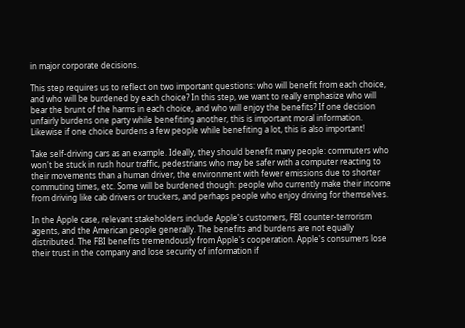in major corporate decisions.

This step requires us to reflect on two important questions: who will benefit from each choice, and who will be burdened by each choice? In this step, we want to really emphasize who will bear the brunt of the harms in each choice, and who will enjoy the benefits? If one decision unfairly burdens one party while benefiting another, this is important moral information. Likewise if one choice burdens a few people while benefiting a lot, this is also important!

Take self-driving cars as an example. Ideally, they should benefit many people: commuters who won't be stuck in rush hour traffic, pedestrians who may be safer with a computer reacting to their movements than a human driver, the environment with fewer emissions due to shorter commuting times, etc. Some will be burdened though: people who currently make their income from driving like cab drivers or truckers, and perhaps people who enjoy driving for themselves.

In the Apple case, relevant stakeholders include Apple's customers, FBI counter-terrorism agents, and the American people generally. The benefits and burdens are not equally distributed. The FBI benefits tremendously from Apple's cooperation. Apple's consumers lose their trust in the company and lose security of information if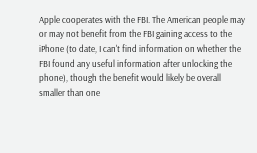Apple cooperates with the FBI. The American people may or may not benefit from the FBI gaining access to the iPhone (to date, I can't find information on whether the FBI found any useful information after unlocking the phone), though the benefit would likely be overall smaller than one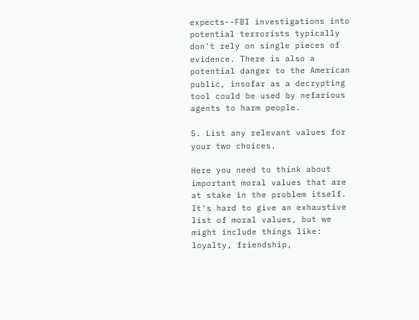expects--FBI investigations into potential terrorists typically don't rely on single pieces of evidence. There is also a potential danger to the American public, insofar as a decrypting tool could be used by nefarious agents to harm people.

5. List any relevant values for your two choices.

Here you need to think about important moral values that are at stake in the problem itself. It's hard to give an exhaustive list of moral values, but we might include things like: loyalty, friendship,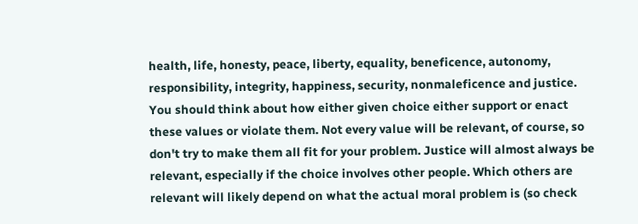health, life, honesty, peace, liberty, equality, beneficence, autonomy, responsibility, integrity, happiness, security, nonmaleficence and justice. You should think about how either given choice either support or enact these values or violate them. Not every value will be relevant, of course, so don't try to make them all fit for your problem. Justice will almost always be relevant, especially if the choice involves other people. Which others are relevant will likely depend on what the actual moral problem is (so check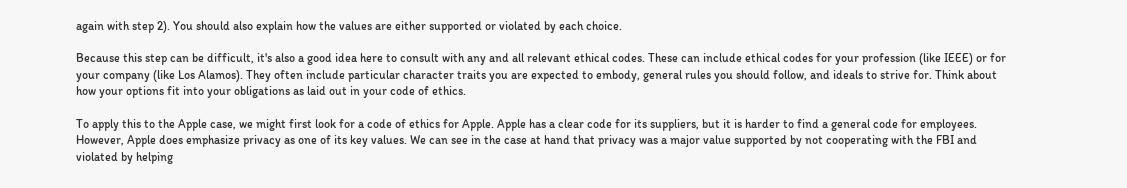again with step 2). You should also explain how the values are either supported or violated by each choice.

Because this step can be difficult, it's also a good idea here to consult with any and all relevant ethical codes. These can include ethical codes for your profession (like IEEE) or for your company (like Los Alamos). They often include particular character traits you are expected to embody, general rules you should follow, and ideals to strive for. Think about how your options fit into your obligations as laid out in your code of ethics.

To apply this to the Apple case, we might first look for a code of ethics for Apple. Apple has a clear code for its suppliers, but it is harder to find a general code for employees. However, Apple does emphasize privacy as one of its key values. We can see in the case at hand that privacy was a major value supported by not cooperating with the FBI and violated by helping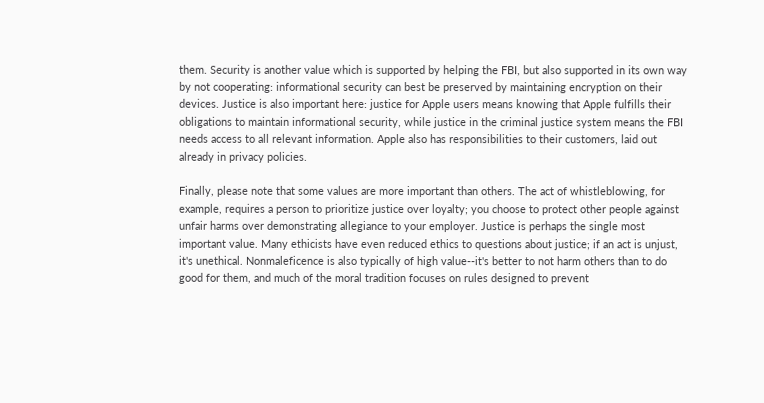them. Security is another value which is supported by helping the FBI, but also supported in its own way by not cooperating: informational security can best be preserved by maintaining encryption on their devices. Justice is also important here: justice for Apple users means knowing that Apple fulfills their obligations to maintain informational security, while justice in the criminal justice system means the FBI needs access to all relevant information. Apple also has responsibilities to their customers, laid out already in privacy policies.

Finally, please note that some values are more important than others. The act of whistleblowing, for example, requires a person to prioritize justice over loyalty; you choose to protect other people against unfair harms over demonstrating allegiance to your employer. Justice is perhaps the single most important value. Many ethicists have even reduced ethics to questions about justice; if an act is unjust, it's unethical. Nonmaleficence is also typically of high value--it's better to not harm others than to do good for them, and much of the moral tradition focuses on rules designed to prevent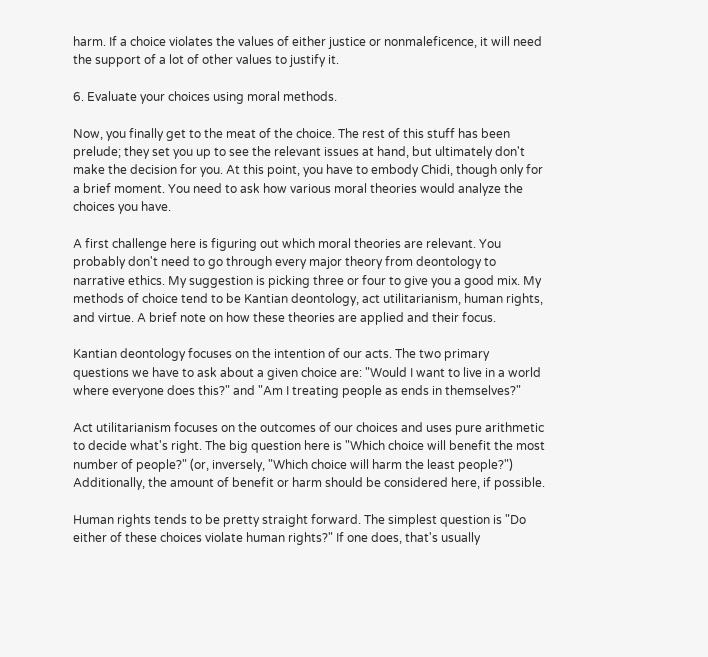harm. If a choice violates the values of either justice or nonmaleficence, it will need the support of a lot of other values to justify it.

6. Evaluate your choices using moral methods.

Now, you finally get to the meat of the choice. The rest of this stuff has been prelude; they set you up to see the relevant issues at hand, but ultimately don't make the decision for you. At this point, you have to embody Chidi, though only for a brief moment. You need to ask how various moral theories would analyze the choices you have.

A first challenge here is figuring out which moral theories are relevant. You probably don't need to go through every major theory from deontology to narrative ethics. My suggestion is picking three or four to give you a good mix. My methods of choice tend to be Kantian deontology, act utilitarianism, human rights, and virtue. A brief note on how these theories are applied and their focus.

Kantian deontology focuses on the intention of our acts. The two primary questions we have to ask about a given choice are: "Would I want to live in a world where everyone does this?" and "Am I treating people as ends in themselves?"

Act utilitarianism focuses on the outcomes of our choices and uses pure arithmetic to decide what's right. The big question here is "Which choice will benefit the most number of people?" (or, inversely, "Which choice will harm the least people?") Additionally, the amount of benefit or harm should be considered here, if possible.

Human rights tends to be pretty straight forward. The simplest question is "Do either of these choices violate human rights?" If one does, that's usually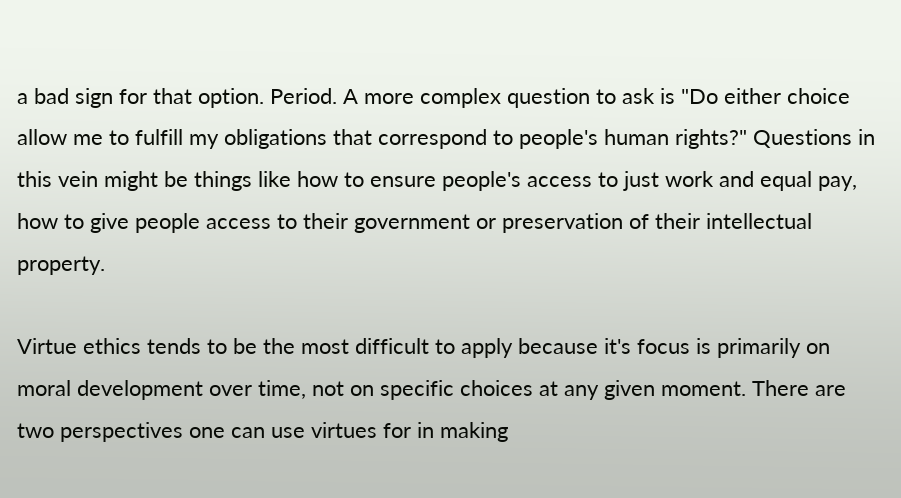a bad sign for that option. Period. A more complex question to ask is "Do either choice allow me to fulfill my obligations that correspond to people's human rights?" Questions in this vein might be things like how to ensure people's access to just work and equal pay, how to give people access to their government or preservation of their intellectual property.

Virtue ethics tends to be the most difficult to apply because it's focus is primarily on moral development over time, not on specific choices at any given moment. There are two perspectives one can use virtues for in making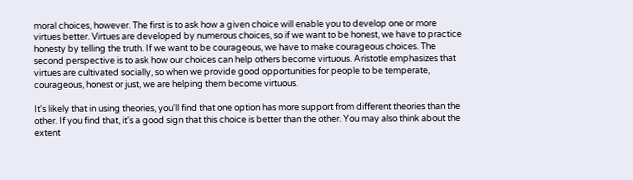moral choices, however. The first is to ask how a given choice will enable you to develop one or more virtues better. Virtues are developed by numerous choices, so if we want to be honest, we have to practice honesty by telling the truth. If we want to be courageous, we have to make courageous choices. The second perspective is to ask how our choices can help others become virtuous. Aristotle emphasizes that virtues are cultivated socially, so when we provide good opportunities for people to be temperate, courageous, honest or just, we are helping them become virtuous.

It's likely that in using theories, you'll find that one option has more support from different theories than the other. If you find that, it's a good sign that this choice is better than the other. You may also think about the extent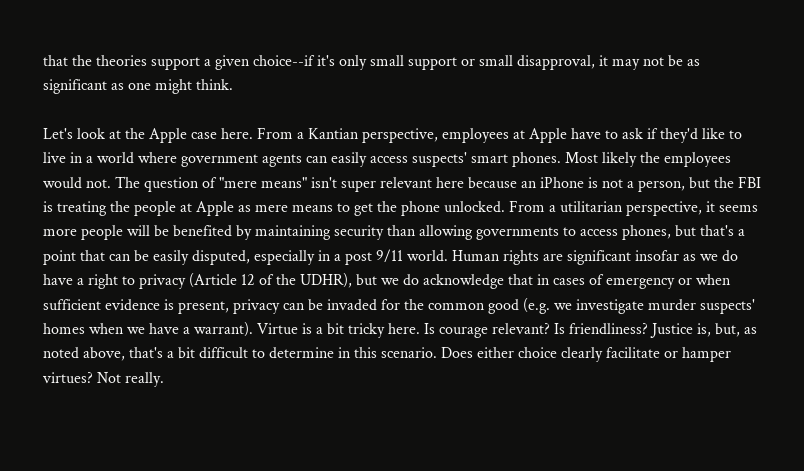that the theories support a given choice--if it's only small support or small disapproval, it may not be as significant as one might think.

Let's look at the Apple case here. From a Kantian perspective, employees at Apple have to ask if they'd like to live in a world where government agents can easily access suspects' smart phones. Most likely the employees would not. The question of "mere means" isn't super relevant here because an iPhone is not a person, but the FBI is treating the people at Apple as mere means to get the phone unlocked. From a utilitarian perspective, it seems more people will be benefited by maintaining security than allowing governments to access phones, but that's a point that can be easily disputed, especially in a post 9/11 world. Human rights are significant insofar as we do have a right to privacy (Article 12 of the UDHR), but we do acknowledge that in cases of emergency or when sufficient evidence is present, privacy can be invaded for the common good (e.g. we investigate murder suspects' homes when we have a warrant). Virtue is a bit tricky here. Is courage relevant? Is friendliness? Justice is, but, as noted above, that's a bit difficult to determine in this scenario. Does either choice clearly facilitate or hamper virtues? Not really.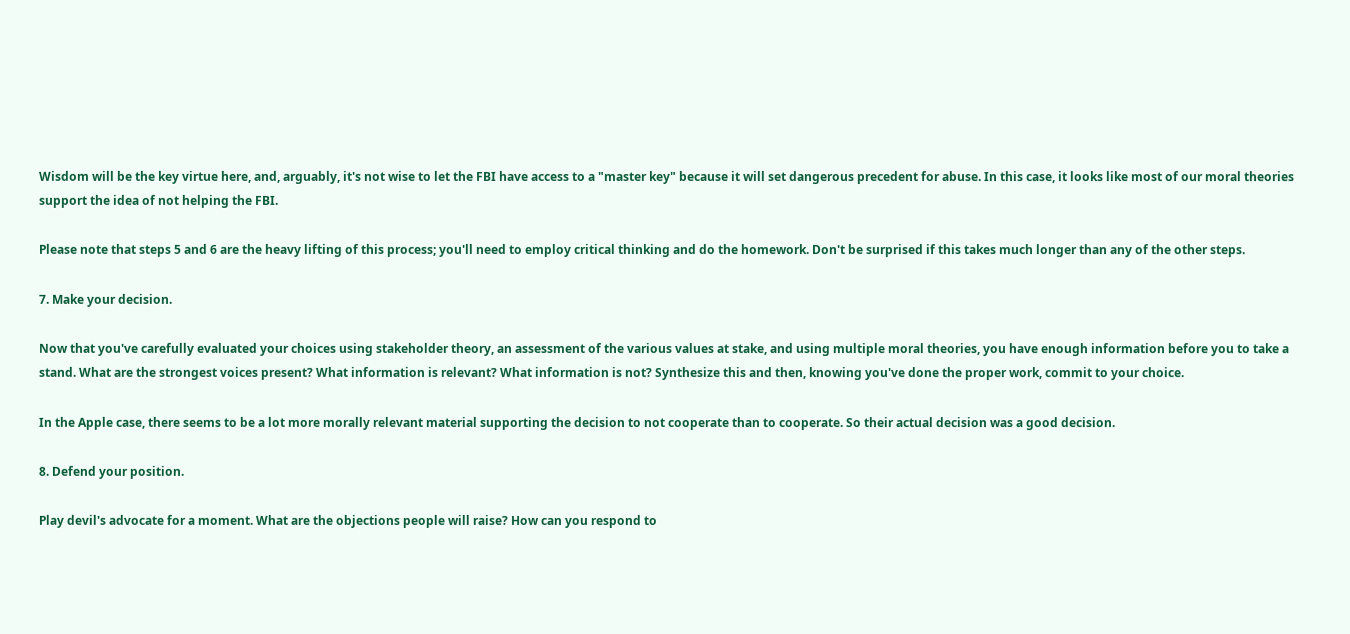Wisdom will be the key virtue here, and, arguably, it's not wise to let the FBI have access to a "master key" because it will set dangerous precedent for abuse. In this case, it looks like most of our moral theories support the idea of not helping the FBI.

Please note that steps 5 and 6 are the heavy lifting of this process; you'll need to employ critical thinking and do the homework. Don't be surprised if this takes much longer than any of the other steps.

7. Make your decision.

Now that you've carefully evaluated your choices using stakeholder theory, an assessment of the various values at stake, and using multiple moral theories, you have enough information before you to take a stand. What are the strongest voices present? What information is relevant? What information is not? Synthesize this and then, knowing you've done the proper work, commit to your choice.

In the Apple case, there seems to be a lot more morally relevant material supporting the decision to not cooperate than to cooperate. So their actual decision was a good decision.

8. Defend your position.

Play devil's advocate for a moment. What are the objections people will raise? How can you respond to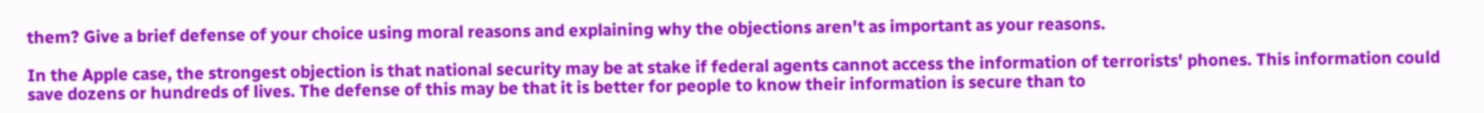them? Give a brief defense of your choice using moral reasons and explaining why the objections aren't as important as your reasons.

In the Apple case, the strongest objection is that national security may be at stake if federal agents cannot access the information of terrorists' phones. This information could save dozens or hundreds of lives. The defense of this may be that it is better for people to know their information is secure than to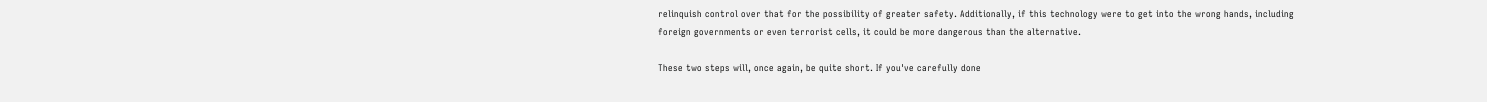relinquish control over that for the possibility of greater safety. Additionally, if this technology were to get into the wrong hands, including foreign governments or even terrorist cells, it could be more dangerous than the alternative.

These two steps will, once again, be quite short. If you've carefully done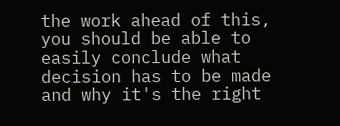the work ahead of this, you should be able to easily conclude what decision has to be made and why it's the right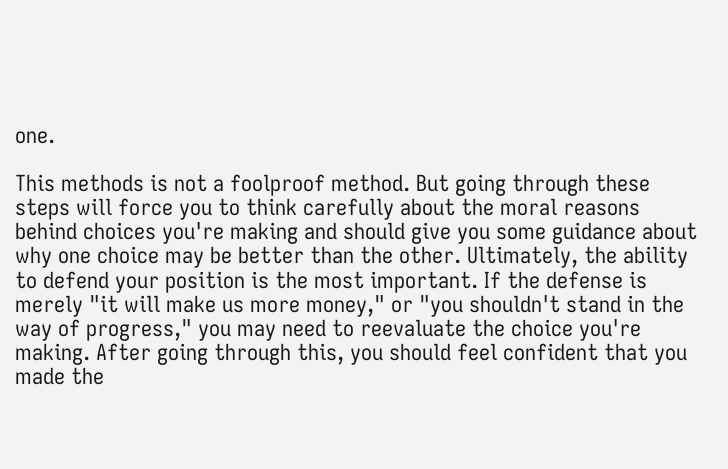one.

This methods is not a foolproof method. But going through these steps will force you to think carefully about the moral reasons behind choices you're making and should give you some guidance about why one choice may be better than the other. Ultimately, the ability to defend your position is the most important. If the defense is merely "it will make us more money," or "you shouldn't stand in the way of progress," you may need to reevaluate the choice you're making. After going through this, you should feel confident that you made the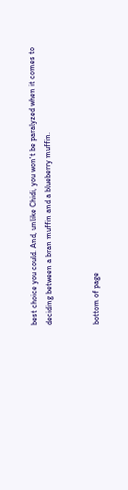best choice you could. And, unlike Chidi, you won't be paralyzed when it comes to deciding between a bran muffin and a blueberry muffin.


bottom of page